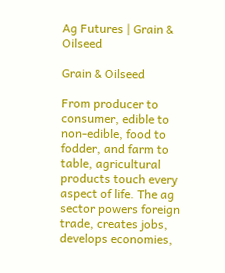Ag Futures | Grain & Oilseed

Grain & Oilseed

From producer to consumer, edible to non-edible, food to fodder, and farm to table, agricultural products touch every aspect of life. The ag sector powers foreign trade, creates jobs, develops economies,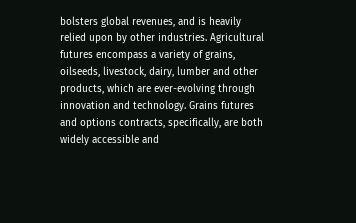bolsters global revenues, and is heavily relied upon by other industries. Agricultural futures encompass a variety of grains, oilseeds, livestock, dairy, lumber and other products, which are ever-evolving through innovation and technology. Grains futures and options contracts, specifically, are both widely accessible and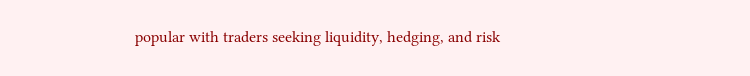popular with traders seeking liquidity, hedging, and risk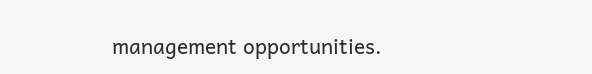management opportunities.